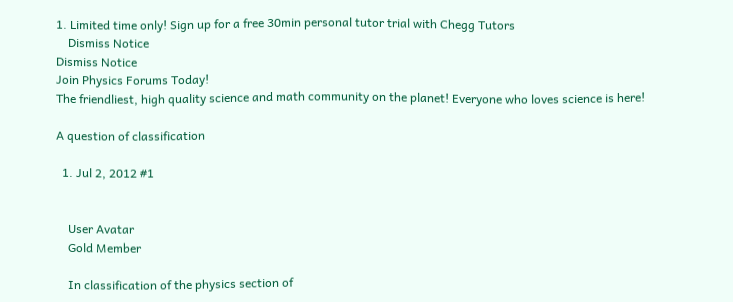1. Limited time only! Sign up for a free 30min personal tutor trial with Chegg Tutors
    Dismiss Notice
Dismiss Notice
Join Physics Forums Today!
The friendliest, high quality science and math community on the planet! Everyone who loves science is here!

A question of classification

  1. Jul 2, 2012 #1


    User Avatar
    Gold Member

    In classification of the physics section of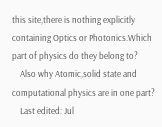this site,there is nothing explicitly containing Optics or Photonics.Which part of physics do they belong to?
    Also why Atomic,solid state and computational physics are in one part?
    Last edited: Jul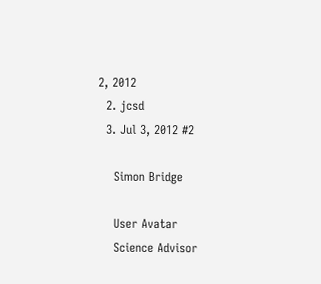2, 2012
  2. jcsd
  3. Jul 3, 2012 #2

    Simon Bridge

    User Avatar
    Science Advisor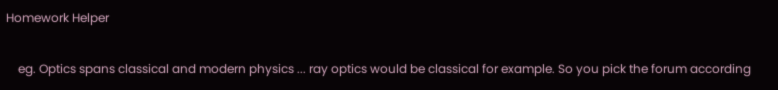Homework Helper

    eg. Optics spans classical and modern physics ... ray optics would be classical for example. So you pick the forum according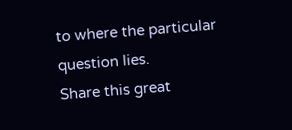to where the particular question lies.
Share this great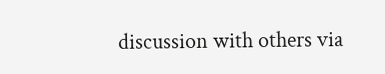discussion with others via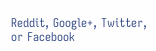Reddit, Google+, Twitter, or Facebook